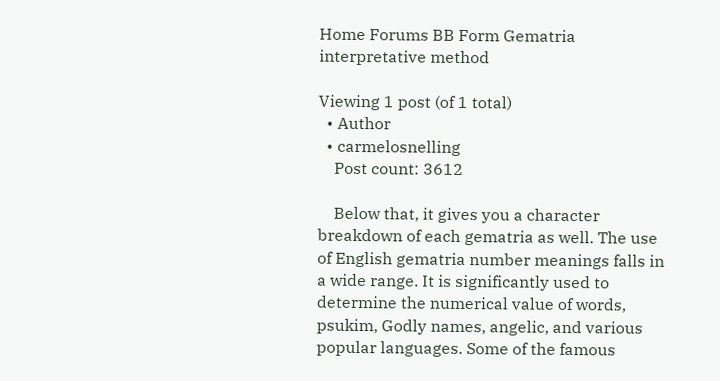Home Forums BB Form Gematria interpretative method

Viewing 1 post (of 1 total)
  • Author
  • carmelosnelling
    Post count: 3612

    Below that, it gives you a character breakdown of each gematria as well. The use of English gematria number meanings falls in a wide range. It is significantly used to determine the numerical value of words, psukim, Godly names, angelic, and various popular languages. Some of the famous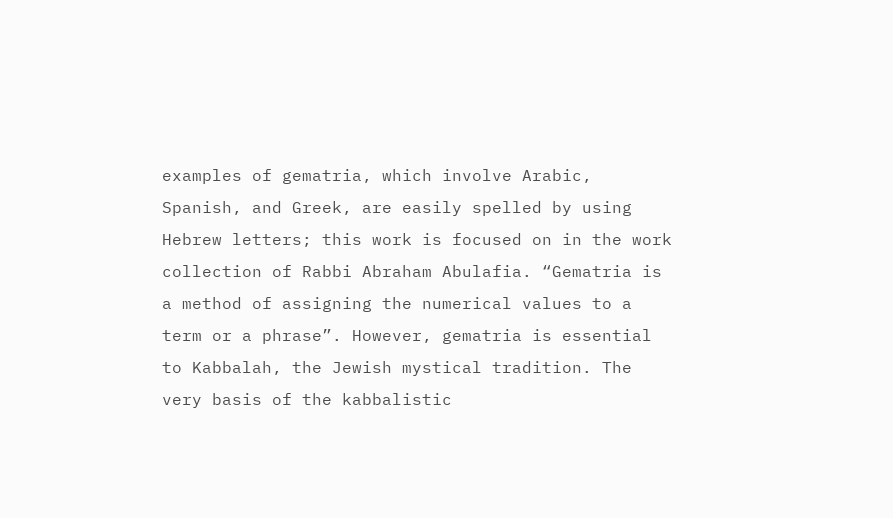examples of gematria, which involve Arabic, Spanish, and Greek, are easily spelled by using Hebrew letters; this work is focused on in the work collection of Rabbi Abraham Abulafia. “Gematria is a method of assigning the numerical values to a term or a phrase”. However, gematria is essential to Kabbalah, the Jewish mystical tradition. The very basis of the kabbalistic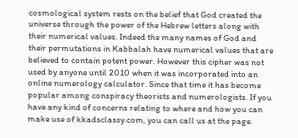cosmological system rests on the belief that God created the universe through the power of the Hebrew letters along with their numerical values. Indeed the many names of God and their permutations in Kabbalah have numerical values that are believed to contain potent power. However this cipher was not used by anyone until 2010 when it was incorporated into an online numerology calculator. Since that time it has become popular among conspiracy theorists and numerologists. If you have any kind of concerns relating to where and how you can make use of kkadsclassy.com, you can call us at the page.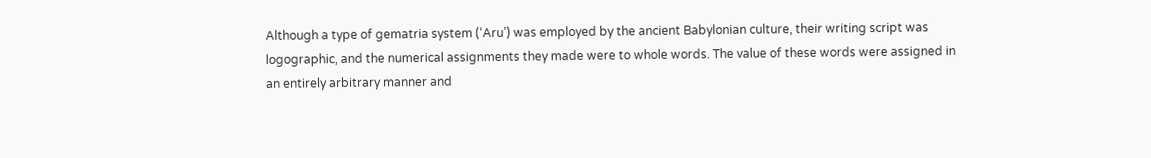Although a type of gematria system (‘Aru’) was employed by the ancient Babylonian culture, their writing script was logographic, and the numerical assignments they made were to whole words. The value of these words were assigned in an entirely arbitrary manner and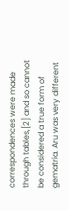correspondences were made through tables,[2] and so cannot be considered a true form of gematria. Aru was very different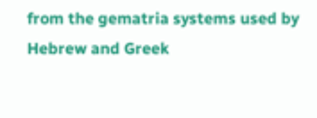from the gematria systems used by Hebrew and Greek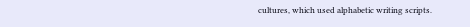cultures, which used alphabetic writing scripts.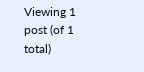Viewing 1 post (of 1 total)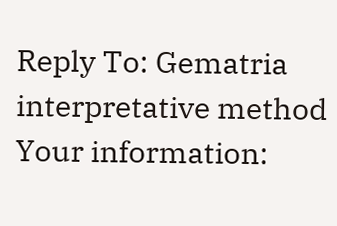Reply To: Gematria interpretative method
Your information: